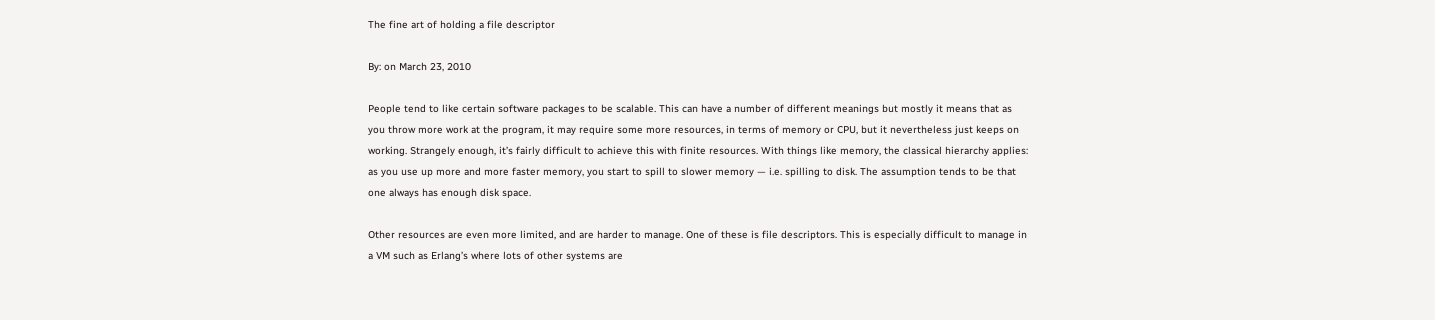The fine art of holding a file descriptor

By: on March 23, 2010

People tend to like certain software packages to be scalable. This can have a number of different meanings but mostly it means that as you throw more work at the program, it may require some more resources, in terms of memory or CPU, but it nevertheless just keeps on working. Strangely enough, it’s fairly difficult to achieve this with finite resources. With things like memory, the classical hierarchy applies: as you use up more and more faster memory, you start to spill to slower memory — i.e. spilling to disk. The assumption tends to be that one always has enough disk space.

Other resources are even more limited, and are harder to manage. One of these is file descriptors. This is especially difficult to manage in a VM such as Erlang’s where lots of other systems are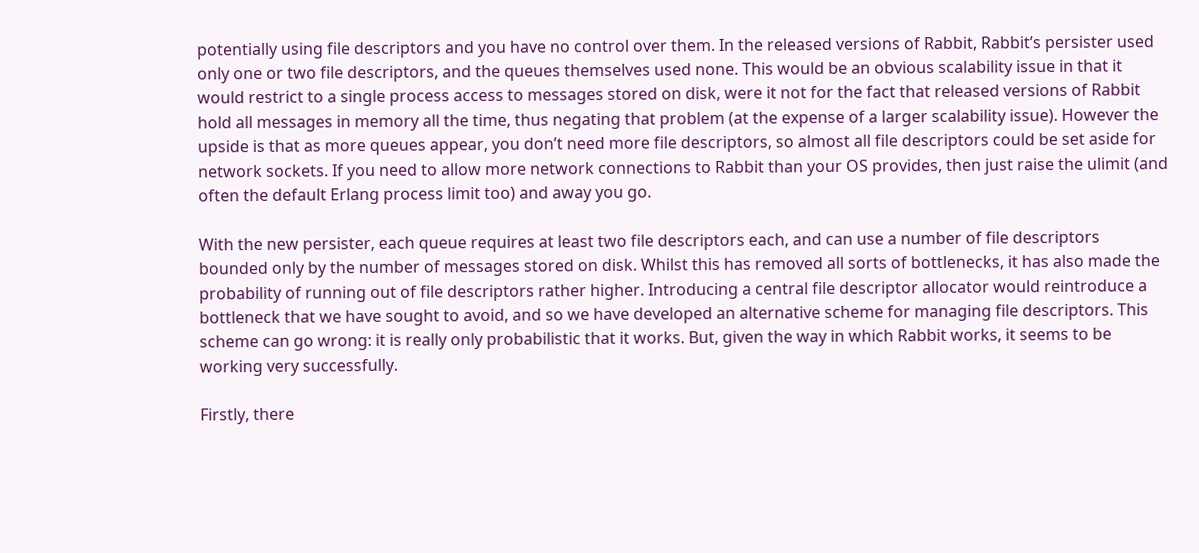potentially using file descriptors and you have no control over them. In the released versions of Rabbit, Rabbit’s persister used only one or two file descriptors, and the queues themselves used none. This would be an obvious scalability issue in that it would restrict to a single process access to messages stored on disk, were it not for the fact that released versions of Rabbit hold all messages in memory all the time, thus negating that problem (at the expense of a larger scalability issue). However the upside is that as more queues appear, you don’t need more file descriptors, so almost all file descriptors could be set aside for network sockets. If you need to allow more network connections to Rabbit than your OS provides, then just raise the ulimit (and often the default Erlang process limit too) and away you go.

With the new persister, each queue requires at least two file descriptors each, and can use a number of file descriptors bounded only by the number of messages stored on disk. Whilst this has removed all sorts of bottlenecks, it has also made the probability of running out of file descriptors rather higher. Introducing a central file descriptor allocator would reintroduce a bottleneck that we have sought to avoid, and so we have developed an alternative scheme for managing file descriptors. This scheme can go wrong: it is really only probabilistic that it works. But, given the way in which Rabbit works, it seems to be working very successfully.

Firstly, there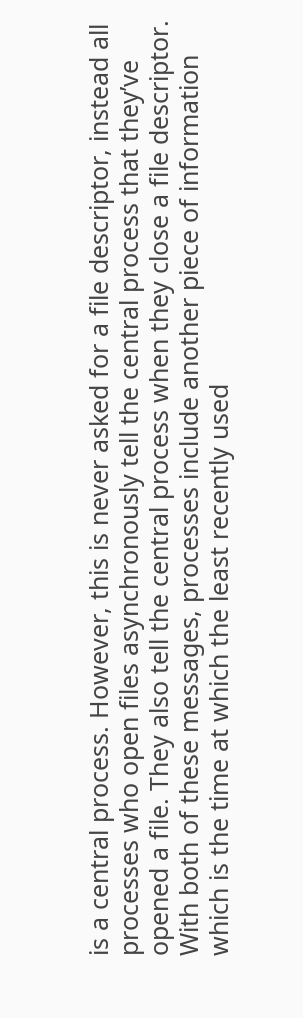is a central process. However, this is never asked for a file descriptor, instead all processes who open files asynchronously tell the central process that they’ve opened a file. They also tell the central process when they close a file descriptor. With both of these messages, processes include another piece of information which is the time at which the least recently used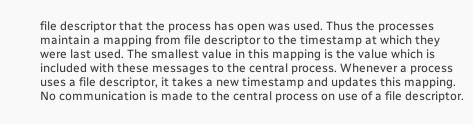file descriptor that the process has open was used. Thus the processes maintain a mapping from file descriptor to the timestamp at which they were last used. The smallest value in this mapping is the value which is included with these messages to the central process. Whenever a process uses a file descriptor, it takes a new timestamp and updates this mapping. No communication is made to the central process on use of a file descriptor.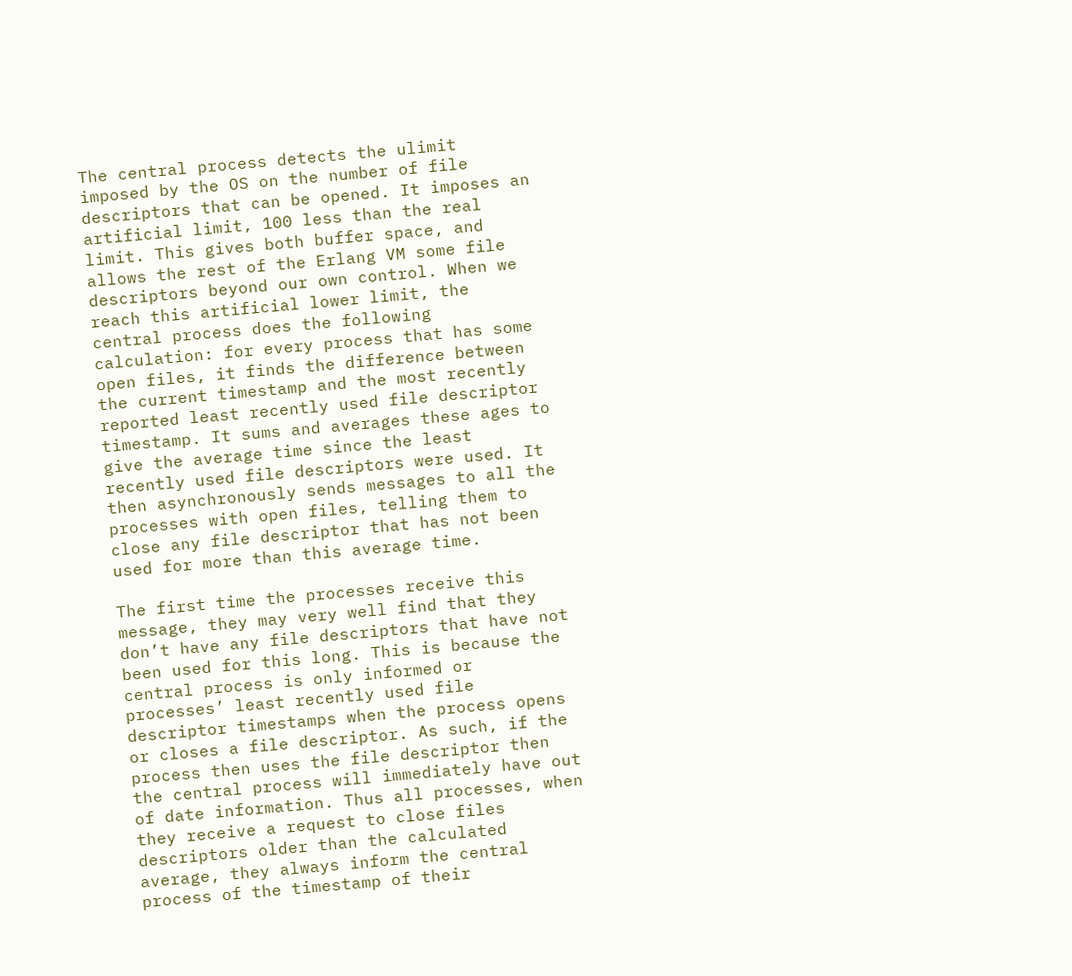The central process detects the ulimit imposed by the OS on the number of file descriptors that can be opened. It imposes an artificial limit, 100 less than the real limit. This gives both buffer space, and allows the rest of the Erlang VM some file descriptors beyond our own control. When we reach this artificial lower limit, the central process does the following calculation: for every process that has some open files, it finds the difference between the current timestamp and the most recently reported least recently used file descriptor timestamp. It sums and averages these ages to give the average time since the least recently used file descriptors were used. It then asynchronously sends messages to all the processes with open files, telling them to close any file descriptor that has not been used for more than this average time.

The first time the processes receive this message, they may very well find that they don’t have any file descriptors that have not been used for this long. This is because the central process is only informed or processes’ least recently used file descriptor timestamps when the process opens or closes a file descriptor. As such, if the process then uses the file descriptor then the central process will immediately have out of date information. Thus all processes, when they receive a request to close files descriptors older than the calculated average, they always inform the central process of the timestamp of their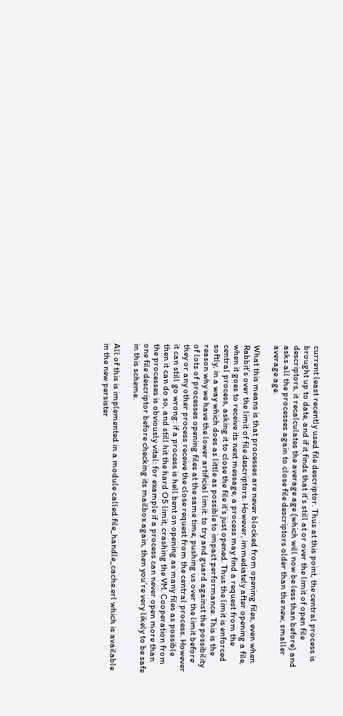current least recently used file descriptor. Thus at this point, the central process is brought up to date, and if it finds that it’s still at or over the limit of open file descriptors, it recalculates the average age (which will now be less than before) and asks all the processes again to close file descriptors older than the new, smaller average age.

What this means is that processes are never blocked from opening files, even when Rabbit’s over the limit of file descriptors. However, immediately after opening a file, when it goes to receive its next message, a process may find a request from the central process, asking it to close the file it’s just opened. Thus the limit is enforced softly, in a way which does as little as possible to impact performance. This is the reason why we have the lower artificial limit: to try and guard against the possibility of lots of processes opening files at the same time, pushing us over the limit before they or any other process receive the close request from the central process. However it can still go wrong: if a process is hell bent on opening as many files as possible then it can do so, and still hit the hard OS limit, crashing the VM. Cooperation from the processes is obviously vital: for example if a process can never open more than one file descriptor before checking its mailbox again, then you’re very likely to be safe in this scheme.

All of this is implemented in a module called file_handle_cache.erl which is available in the new persister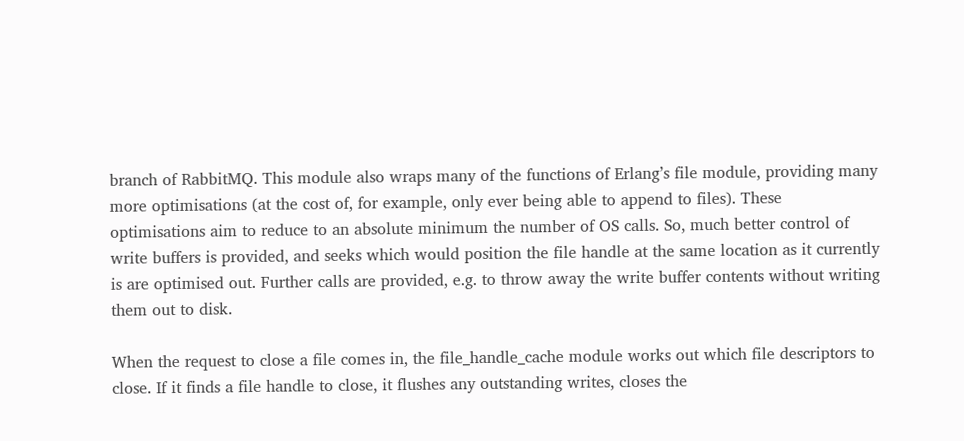branch of RabbitMQ. This module also wraps many of the functions of Erlang’s file module, providing many more optimisations (at the cost of, for example, only ever being able to append to files). These optimisations aim to reduce to an absolute minimum the number of OS calls. So, much better control of write buffers is provided, and seeks which would position the file handle at the same location as it currently is are optimised out. Further calls are provided, e.g. to throw away the write buffer contents without writing them out to disk.

When the request to close a file comes in, the file_handle_cache module works out which file descriptors to close. If it finds a file handle to close, it flushes any outstanding writes, closes the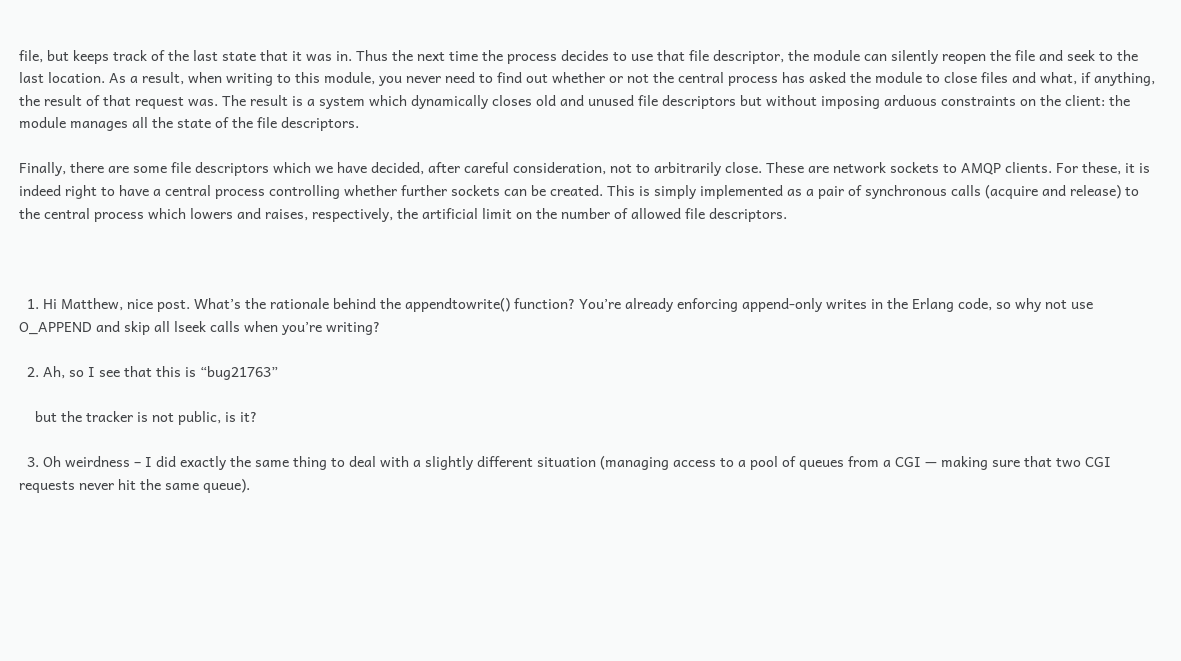file, but keeps track of the last state that it was in. Thus the next time the process decides to use that file descriptor, the module can silently reopen the file and seek to the last location. As a result, when writing to this module, you never need to find out whether or not the central process has asked the module to close files and what, if anything, the result of that request was. The result is a system which dynamically closes old and unused file descriptors but without imposing arduous constraints on the client: the module manages all the state of the file descriptors.

Finally, there are some file descriptors which we have decided, after careful consideration, not to arbitrarily close. These are network sockets to AMQP clients. For these, it is indeed right to have a central process controlling whether further sockets can be created. This is simply implemented as a pair of synchronous calls (acquire and release) to the central process which lowers and raises, respectively, the artificial limit on the number of allowed file descriptors.



  1. Hi Matthew, nice post. What’s the rationale behind the appendtowrite() function? You’re already enforcing append-only writes in the Erlang code, so why not use O_APPEND and skip all lseek calls when you’re writing?

  2. Ah, so I see that this is “bug21763”

    but the tracker is not public, is it?

  3. Oh weirdness – I did exactly the same thing to deal with a slightly different situation (managing access to a pool of queues from a CGI — making sure that two CGI requests never hit the same queue).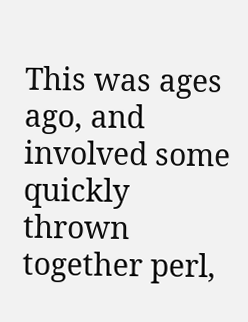This was ages ago, and involved some quickly thrown together perl,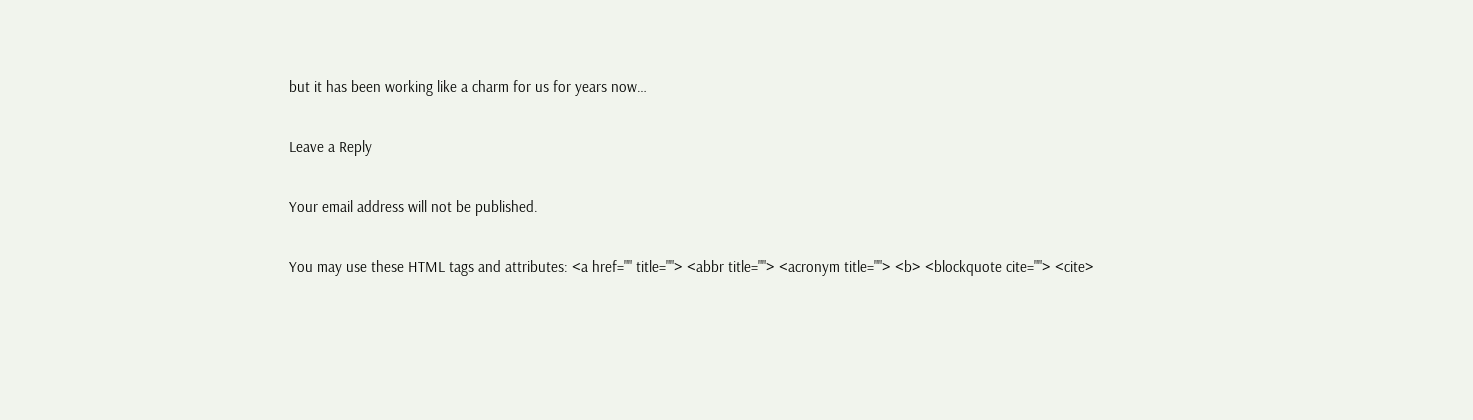but it has been working like a charm for us for years now…

Leave a Reply

Your email address will not be published.

You may use these HTML tags and attributes: <a href="" title=""> <abbr title=""> <acronym title=""> <b> <blockquote cite=""> <cite>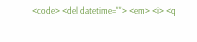<code> <del datetime=""> <em> <i> <q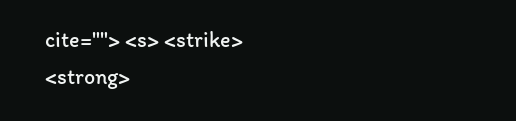cite=""> <s> <strike> <strong>